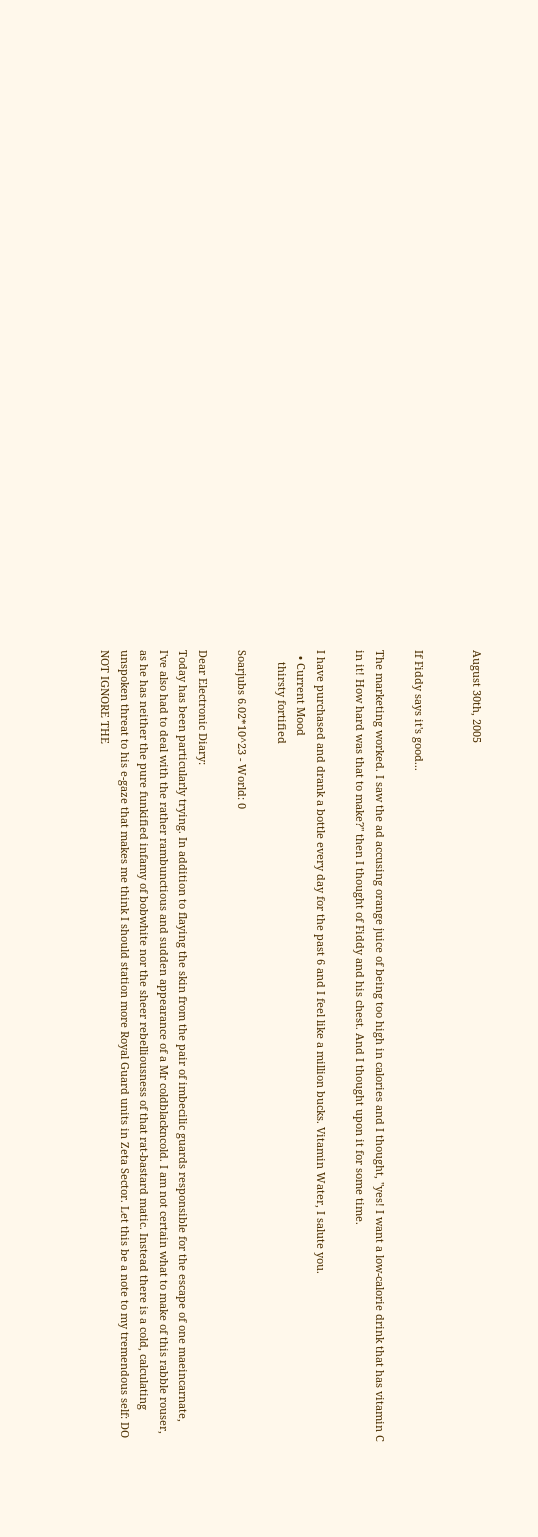August 30th, 2005


If Fiddy says it's good...

The marketing worked. I saw the ad accusing orange juice of being too high in calories and I thought, "yes! I want a low-calorie drink that has vitamin C in it! How hard was that to make?" then I thought of Fiddy and his chest. And I thought upon it for some time.

I have purchased and drank a bottle every day for the past 6 and I feel like a million bucks. Vitamin Water, I salute you.
  • Current Mood
    thirsty fortified

Soarjubs 6.02*10^23 - World: 0

Dear Electronic Diary:
Today has been particularly trying. In addition to flaying the skin from the pair of imbecilic guards responsible for the escape of one maeincarnate, I've also had to deal with the rather rambunctious and sudden appearance of a Mr coldblackncold. I am not certain what to make of this rabble rouser, as he has neither the pure funkified infamy of bobwhite nor the sheer rebelliousness of that rat-bastard matic. Instead there is a cold, calculating unspoken threat to his e-gaze that makes me think I should station more Royal Guard units in Zeta Sector. Let this be a note to my tremendous self: DO NOT IGNORE THE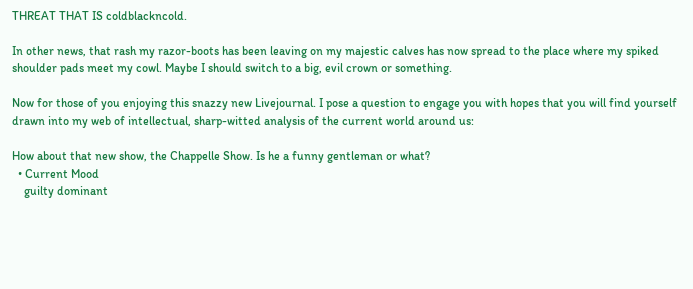THREAT THAT IS coldblackncold.

In other news, that rash my razor-boots has been leaving on my majestic calves has now spread to the place where my spiked shoulder pads meet my cowl. Maybe I should switch to a big, evil crown or something.

Now for those of you enjoying this snazzy new Livejournal. I pose a question to engage you with hopes that you will find yourself drawn into my web of intellectual, sharp-witted analysis of the current world around us:

How about that new show, the Chappelle Show. Is he a funny gentleman or what?
  • Current Mood
    guilty dominant